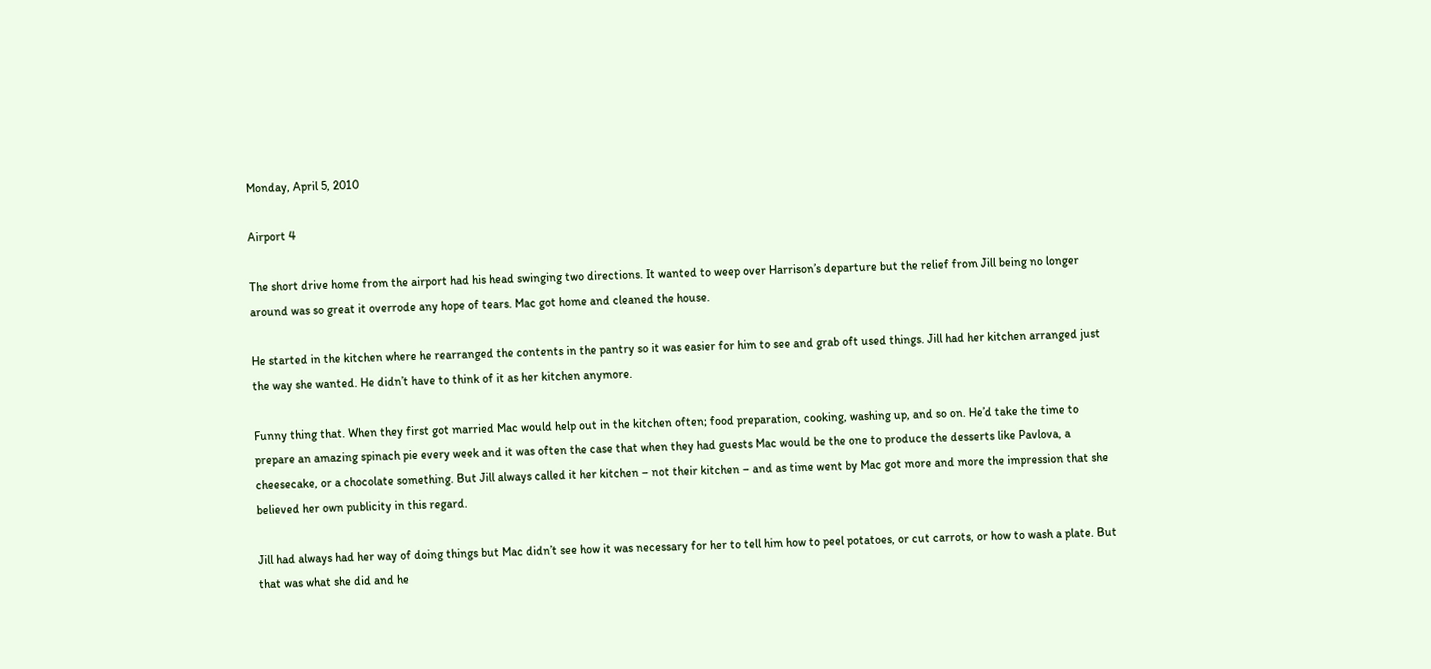Monday, April 5, 2010

Airport 4

The short drive home from the airport had his head swinging two directions. It wanted to weep over Harrison’s departure but the relief from Jill being no longer around was so great it overrode any hope of tears. Mac got home and cleaned the house.

He started in the kitchen where he rearranged the contents in the pantry so it was easier for him to see and grab oft used things. Jill had her kitchen arranged just the way she wanted. He didn’t have to think of it as her kitchen anymore.

Funny thing that. When they first got married Mac would help out in the kitchen often; food preparation, cooking, washing up, and so on. He’d take the time to prepare an amazing spinach pie every week and it was often the case that when they had guests Mac would be the one to produce the desserts like Pavlova, a cheesecake, or a chocolate something. But Jill always called it her kitchen – not their kitchen – and as time went by Mac got more and more the impression that she believed her own publicity in this regard.

Jill had always had her way of doing things but Mac didn’t see how it was necessary for her to tell him how to peel potatoes, or cut carrots, or how to wash a plate. But that was what she did and he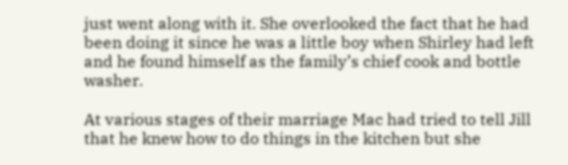just went along with it. She overlooked the fact that he had been doing it since he was a little boy when Shirley had left and he found himself as the family’s chief cook and bottle washer.

At various stages of their marriage Mac had tried to tell Jill that he knew how to do things in the kitchen but she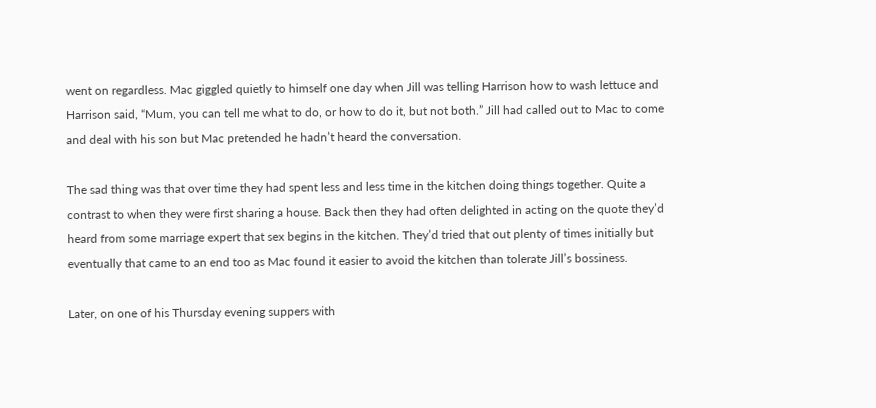went on regardless. Mac giggled quietly to himself one day when Jill was telling Harrison how to wash lettuce and Harrison said, “Mum, you can tell me what to do, or how to do it, but not both.” Jill had called out to Mac to come and deal with his son but Mac pretended he hadn’t heard the conversation.

The sad thing was that over time they had spent less and less time in the kitchen doing things together. Quite a contrast to when they were first sharing a house. Back then they had often delighted in acting on the quote they’d heard from some marriage expert that sex begins in the kitchen. They’d tried that out plenty of times initially but eventually that came to an end too as Mac found it easier to avoid the kitchen than tolerate Jill’s bossiness.

Later, on one of his Thursday evening suppers with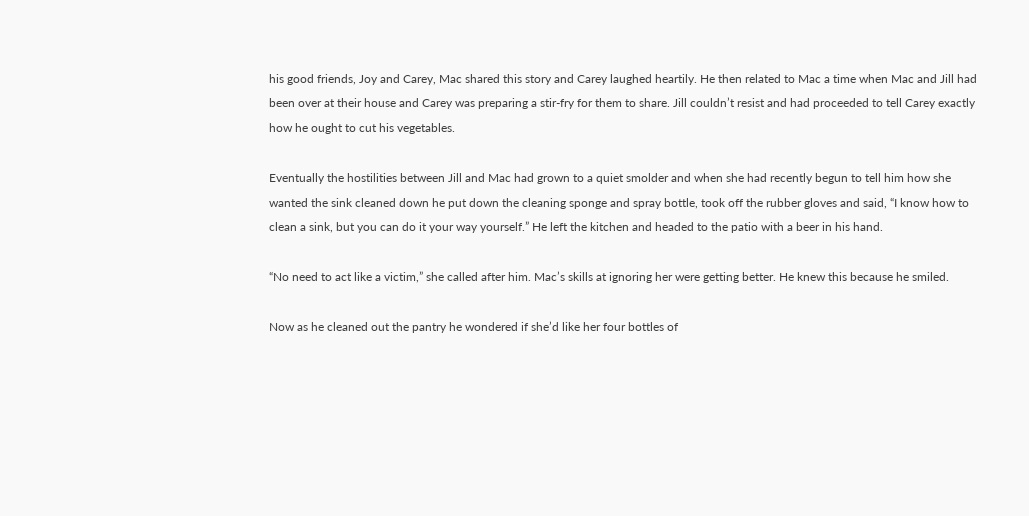his good friends, Joy and Carey, Mac shared this story and Carey laughed heartily. He then related to Mac a time when Mac and Jill had been over at their house and Carey was preparing a stir-fry for them to share. Jill couldn’t resist and had proceeded to tell Carey exactly how he ought to cut his vegetables.

Eventually the hostilities between Jill and Mac had grown to a quiet smolder and when she had recently begun to tell him how she wanted the sink cleaned down he put down the cleaning sponge and spray bottle, took off the rubber gloves and said, “I know how to clean a sink, but you can do it your way yourself.” He left the kitchen and headed to the patio with a beer in his hand.

“No need to act like a victim,” she called after him. Mac’s skills at ignoring her were getting better. He knew this because he smiled.

Now as he cleaned out the pantry he wondered if she’d like her four bottles of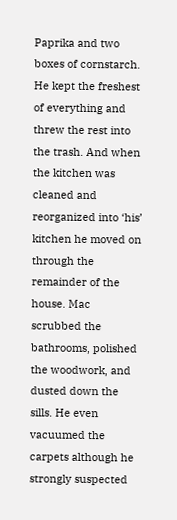Paprika and two boxes of cornstarch. He kept the freshest of everything and threw the rest into the trash. And when the kitchen was cleaned and reorganized into ‘his’ kitchen he moved on through the remainder of the house. Mac scrubbed the bathrooms, polished the woodwork, and dusted down the sills. He even vacuumed the carpets although he strongly suspected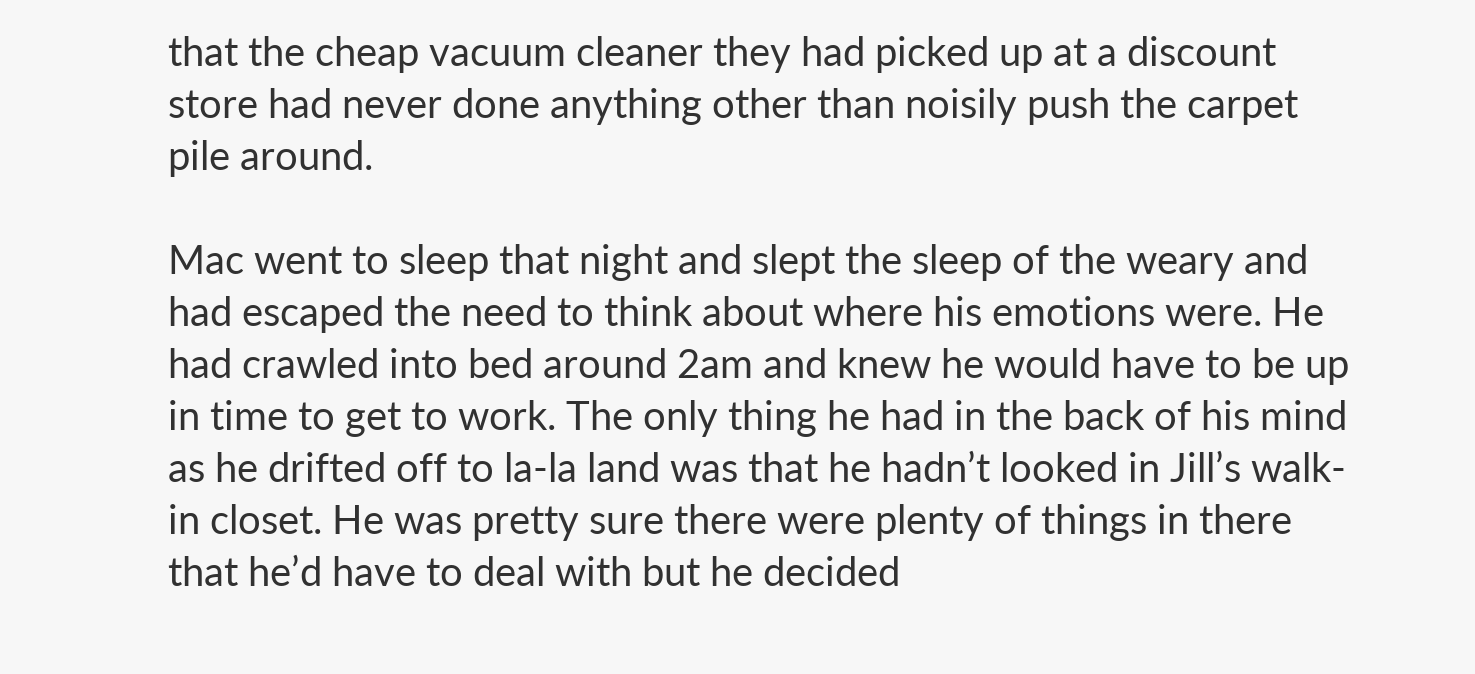that the cheap vacuum cleaner they had picked up at a discount store had never done anything other than noisily push the carpet pile around.

Mac went to sleep that night and slept the sleep of the weary and had escaped the need to think about where his emotions were. He had crawled into bed around 2am and knew he would have to be up in time to get to work. The only thing he had in the back of his mind as he drifted off to la-la land was that he hadn’t looked in Jill’s walk-in closet. He was pretty sure there were plenty of things in there that he’d have to deal with but he decided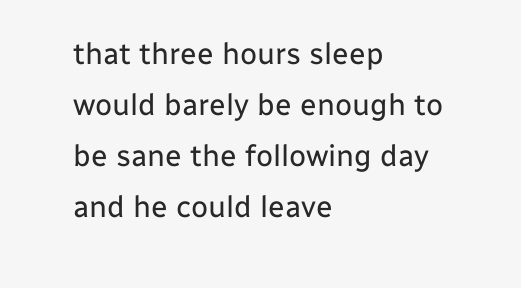that three hours sleep would barely be enough to be sane the following day and he could leave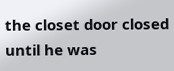the closet door closed until he was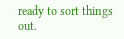ready to sort things out.